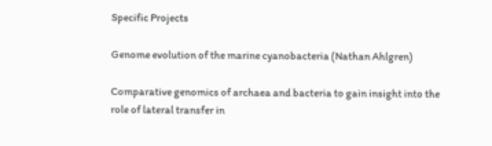Specific Projects

Genome evolution of the marine cyanobacteria (Nathan Ahlgren)

Comparative genomics of archaea and bacteria to gain insight into the role of lateral transfer in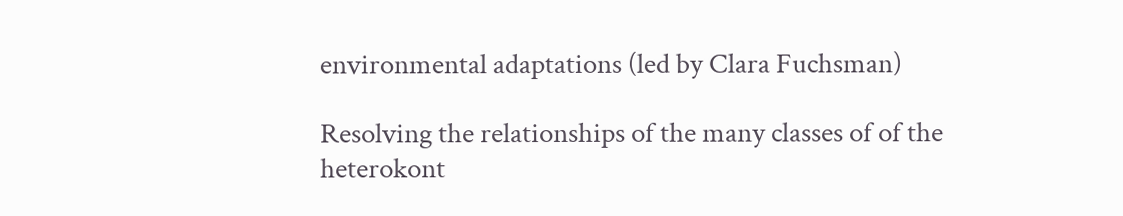environmental adaptations (led by Clara Fuchsman)

Resolving the relationships of the many classes of of the heterokont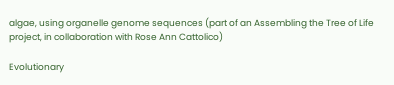algae, using organelle genome sequences (part of an Assembling the Tree of Life project, in collaboration with Rose Ann Cattolico)

Evolutionary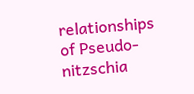relationships of Pseudo-nitzschia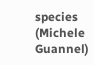species  (Michele Guannel)